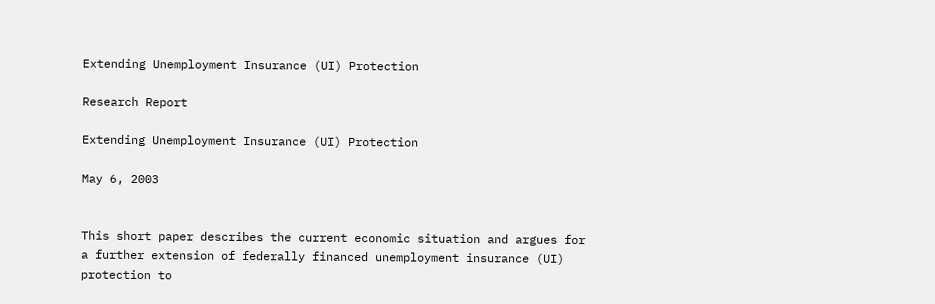Extending Unemployment Insurance (UI) Protection

Research Report

Extending Unemployment Insurance (UI) Protection

May 6, 2003


This short paper describes the current economic situation and argues for a further extension of federally financed unemployment insurance (UI) protection to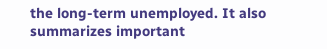the long-term unemployed. It also summarizes important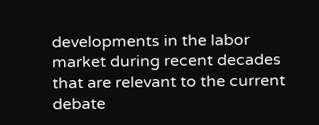developments in the labor market during recent decades that are relevant to the current debate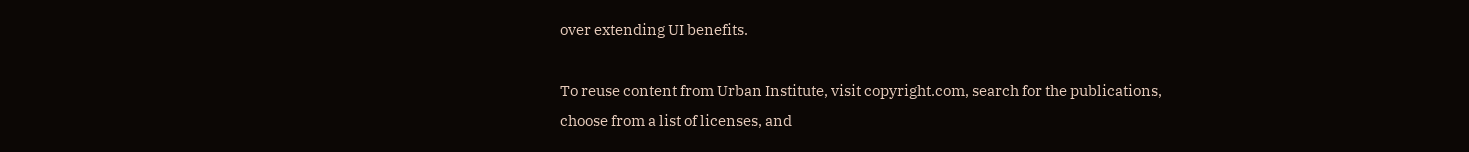over extending UI benefits.

To reuse content from Urban Institute, visit copyright.com, search for the publications, choose from a list of licenses, and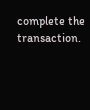complete the transaction.